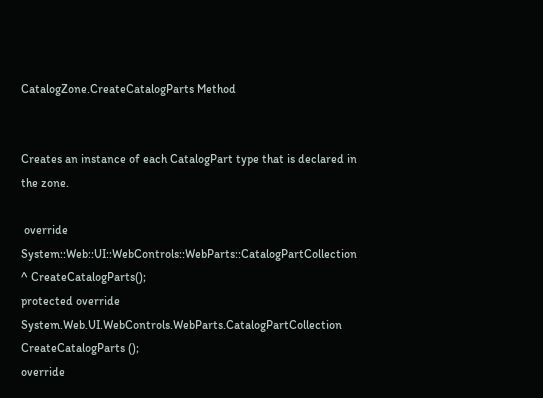CatalogZone.CreateCatalogParts Method


Creates an instance of each CatalogPart type that is declared in the zone.

 override System::Web::UI::WebControls::WebParts::CatalogPartCollection ^ CreateCatalogParts();
protected override System.Web.UI.WebControls.WebParts.CatalogPartCollection CreateCatalogParts ();
override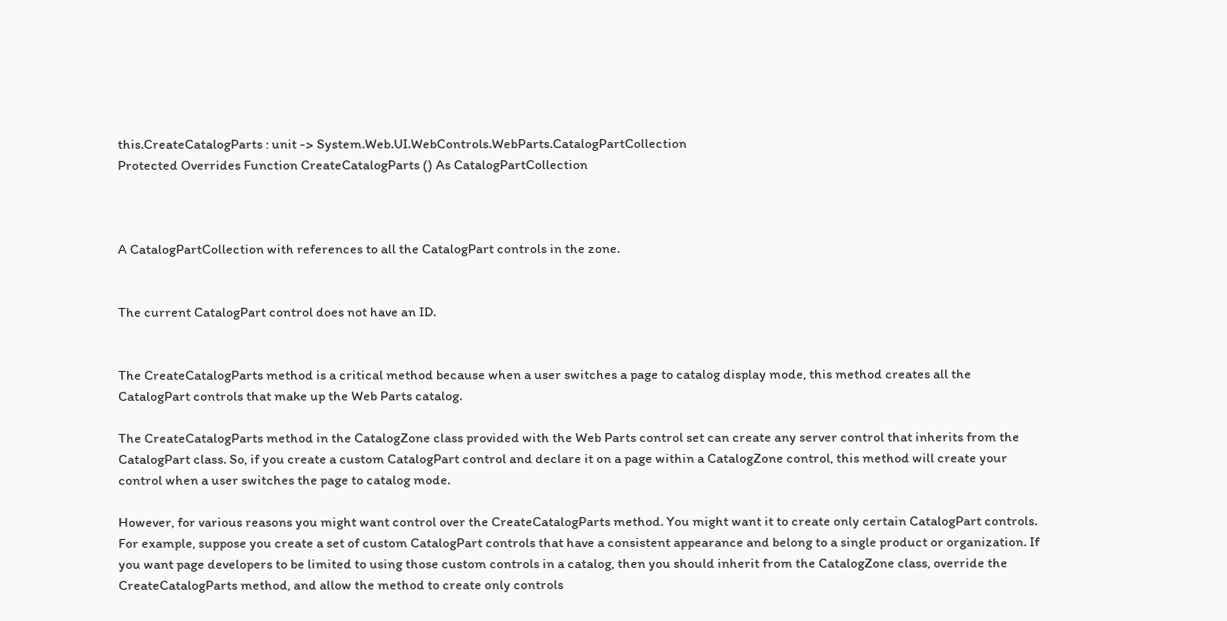this.CreateCatalogParts : unit -> System.Web.UI.WebControls.WebParts.CatalogPartCollection
Protected Overrides Function CreateCatalogParts () As CatalogPartCollection



A CatalogPartCollection with references to all the CatalogPart controls in the zone.


The current CatalogPart control does not have an ID.


The CreateCatalogParts method is a critical method because when a user switches a page to catalog display mode, this method creates all the CatalogPart controls that make up the Web Parts catalog.

The CreateCatalogParts method in the CatalogZone class provided with the Web Parts control set can create any server control that inherits from the CatalogPart class. So, if you create a custom CatalogPart control and declare it on a page within a CatalogZone control, this method will create your control when a user switches the page to catalog mode.

However, for various reasons you might want control over the CreateCatalogParts method. You might want it to create only certain CatalogPart controls. For example, suppose you create a set of custom CatalogPart controls that have a consistent appearance and belong to a single product or organization. If you want page developers to be limited to using those custom controls in a catalog, then you should inherit from the CatalogZone class, override the CreateCatalogParts method, and allow the method to create only controls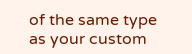of the same type as your custom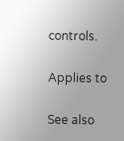controls.

Applies to

See also